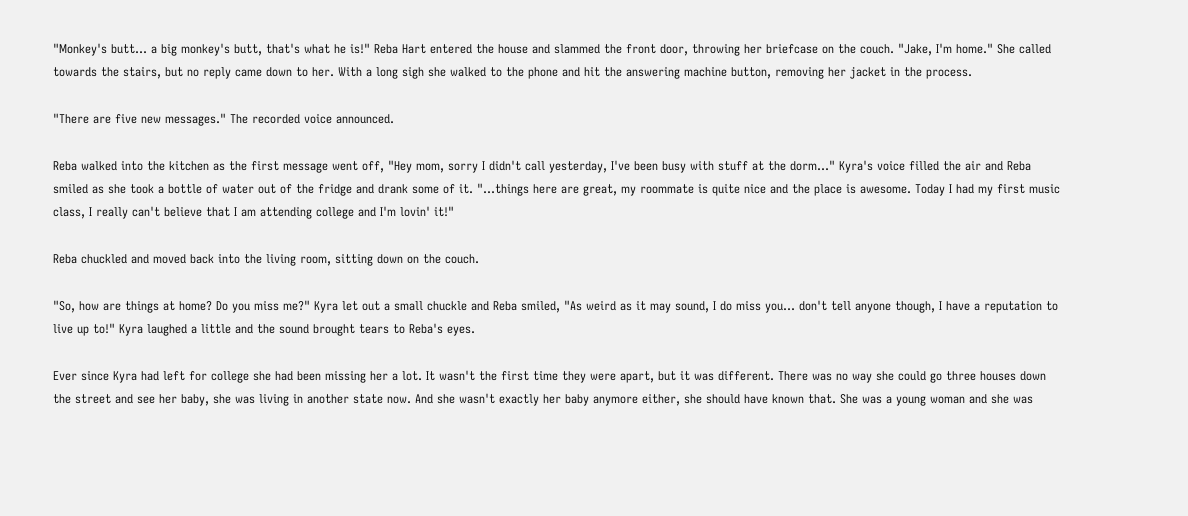"Monkey's butt… a big monkey's butt, that's what he is!" Reba Hart entered the house and slammed the front door, throwing her briefcase on the couch. "Jake, I'm home." She called towards the stairs, but no reply came down to her. With a long sigh she walked to the phone and hit the answering machine button, removing her jacket in the process.

"There are five new messages." The recorded voice announced.

Reba walked into the kitchen as the first message went off, "Hey mom, sorry I didn't call yesterday, I've been busy with stuff at the dorm…" Kyra's voice filled the air and Reba smiled as she took a bottle of water out of the fridge and drank some of it. "…things here are great, my roommate is quite nice and the place is awesome. Today I had my first music class, I really can't believe that I am attending college and I'm lovin' it!"

Reba chuckled and moved back into the living room, sitting down on the couch.

"So, how are things at home? Do you miss me?" Kyra let out a small chuckle and Reba smiled, "As weird as it may sound, I do miss you… don't tell anyone though, I have a reputation to live up to!" Kyra laughed a little and the sound brought tears to Reba's eyes.

Ever since Kyra had left for college she had been missing her a lot. It wasn't the first time they were apart, but it was different. There was no way she could go three houses down the street and see her baby, she was living in another state now. And she wasn't exactly her baby anymore either, she should have known that. She was a young woman and she was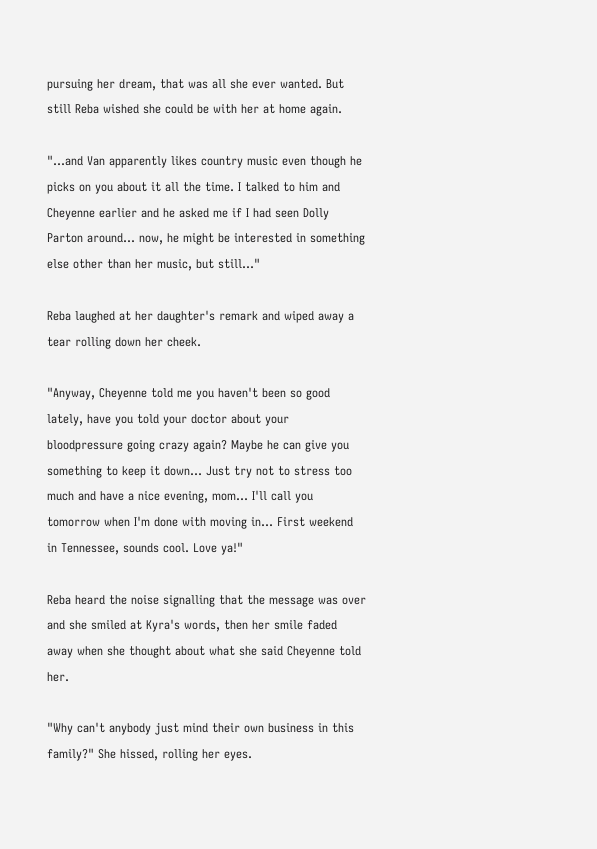pursuing her dream, that was all she ever wanted. But still Reba wished she could be with her at home again.

"…and Van apparently likes country music even though he picks on you about it all the time. I talked to him and Cheyenne earlier and he asked me if I had seen Dolly Parton around… now, he might be interested in something else other than her music, but still…"

Reba laughed at her daughter's remark and wiped away a tear rolling down her cheek.

"Anyway, Cheyenne told me you haven't been so good lately, have you told your doctor about your bloodpressure going crazy again? Maybe he can give you something to keep it down… Just try not to stress too much and have a nice evening, mom… I'll call you tomorrow when I'm done with moving in… First weekend in Tennessee, sounds cool. Love ya!"

Reba heard the noise signalling that the message was over and she smiled at Kyra's words, then her smile faded away when she thought about what she said Cheyenne told her.

"Why can't anybody just mind their own business in this family?" She hissed, rolling her eyes.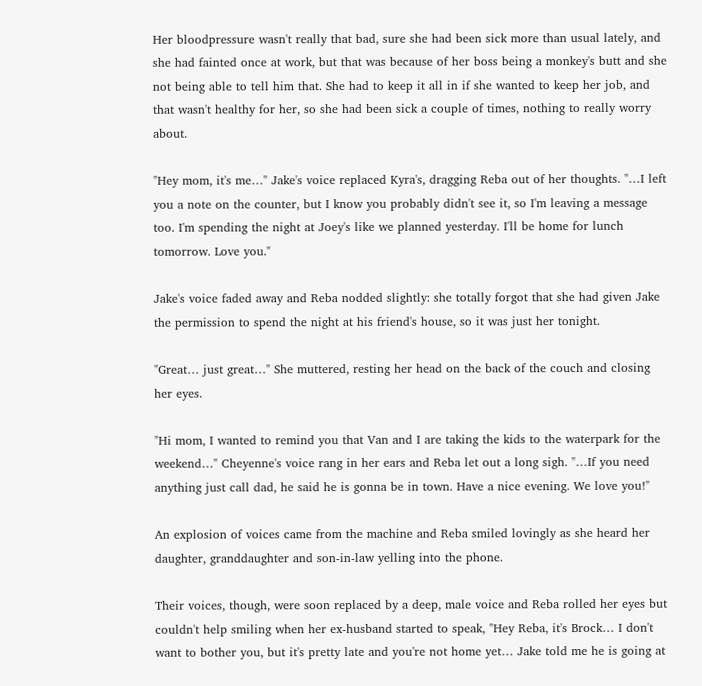Her bloodpressure wasn't really that bad, sure she had been sick more than usual lately, and she had fainted once at work, but that was because of her boss being a monkey's butt and she not being able to tell him that. She had to keep it all in if she wanted to keep her job, and that wasn't healthy for her, so she had been sick a couple of times, nothing to really worry about.

"Hey mom, it's me…" Jake's voice replaced Kyra's, dragging Reba out of her thoughts. "…I left you a note on the counter, but I know you probably didn't see it, so I'm leaving a message too. I'm spending the night at Joey's like we planned yesterday. I'll be home for lunch tomorrow. Love you."

Jake's voice faded away and Reba nodded slightly: she totally forgot that she had given Jake the permission to spend the night at his friend's house, so it was just her tonight.

"Great… just great…" She muttered, resting her head on the back of the couch and closing her eyes.

"Hi mom, I wanted to remind you that Van and I are taking the kids to the waterpark for the weekend…" Cheyenne's voice rang in her ears and Reba let out a long sigh. "…If you need anything just call dad, he said he is gonna be in town. Have a nice evening. We love you!"

An explosion of voices came from the machine and Reba smiled lovingly as she heard her daughter, granddaughter and son-in-law yelling into the phone.

Their voices, though, were soon replaced by a deep, male voice and Reba rolled her eyes but couldn't help smiling when her ex-husband started to speak, "Hey Reba, it's Brock… I don't want to bother you, but it's pretty late and you're not home yet… Jake told me he is going at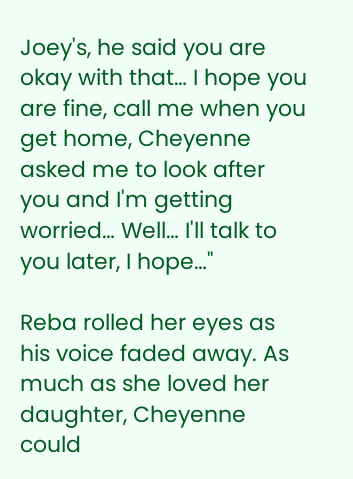Joey's, he said you are okay with that… I hope you are fine, call me when you get home, Cheyenne asked me to look after you and I'm getting worried… Well… I'll talk to you later, I hope…"

Reba rolled her eyes as his voice faded away. As much as she loved her daughter, Cheyenne could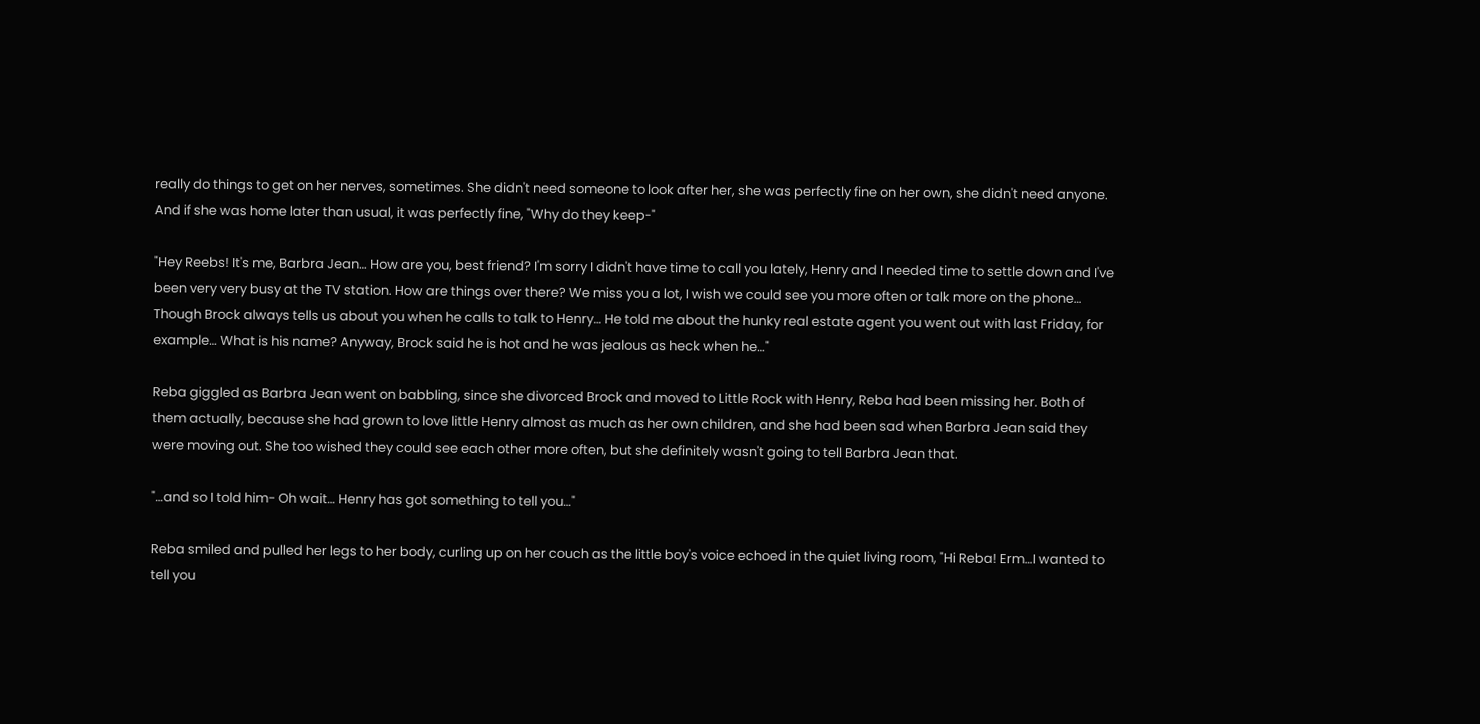really do things to get on her nerves, sometimes. She didn't need someone to look after her, she was perfectly fine on her own, she didn't need anyone. And if she was home later than usual, it was perfectly fine, "Why do they keep-"

"Hey Reebs! It's me, Barbra Jean… How are you, best friend? I'm sorry I didn't have time to call you lately, Henry and I needed time to settle down and I've been very very busy at the TV station. How are things over there? We miss you a lot, I wish we could see you more often or talk more on the phone… Though Brock always tells us about you when he calls to talk to Henry… He told me about the hunky real estate agent you went out with last Friday, for example… What is his name? Anyway, Brock said he is hot and he was jealous as heck when he…"

Reba giggled as Barbra Jean went on babbling, since she divorced Brock and moved to Little Rock with Henry, Reba had been missing her. Both of them actually, because she had grown to love little Henry almost as much as her own children, and she had been sad when Barbra Jean said they were moving out. She too wished they could see each other more often, but she definitely wasn't going to tell Barbra Jean that.

"…and so I told him- Oh wait… Henry has got something to tell you…"

Reba smiled and pulled her legs to her body, curling up on her couch as the little boy's voice echoed in the quiet living room, "Hi Reba! Erm…I wanted to tell you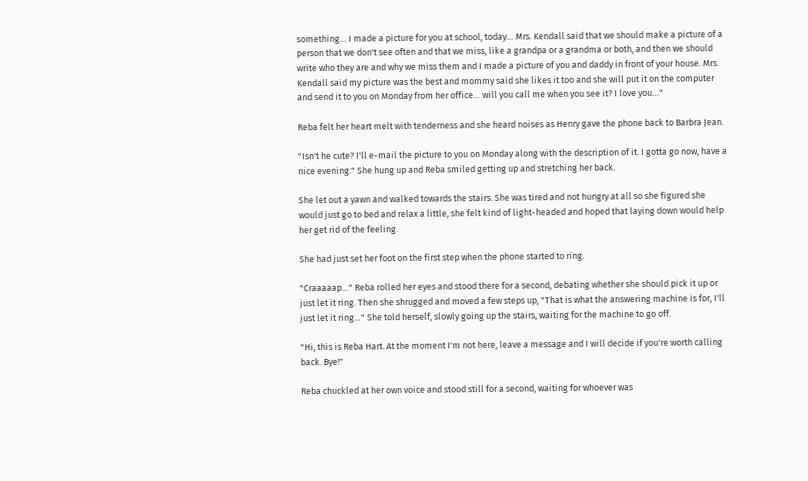something… I made a picture for you at school, today… Mrs. Kendall said that we should make a picture of a person that we don't see often and that we miss, like a grandpa or a grandma or both, and then we should write who they are and why we miss them and I made a picture of you and daddy in front of your house. Mrs. Kendall said my picture was the best and mommy said she likes it too and she will put it on the computer and send it to you on Monday from her office… will you call me when you see it? I love you…"

Reba felt her heart melt with tenderness and she heard noises as Henry gave the phone back to Barbra Jean.

"Isn't he cute? I'll e-mail the picture to you on Monday along with the description of it. I gotta go now, have a nice evening." She hung up and Reba smiled getting up and stretching her back.

She let out a yawn and walked towards the stairs. She was tired and not hungry at all so she figured she would just go to bed and relax a little, she felt kind of light-headed and hoped that laying down would help her get rid of the feeling.

She had just set her foot on the first step when the phone started to ring.

"Craaaaap…" Reba rolled her eyes and stood there for a second, debating whether she should pick it up or just let it ring. Then she shrugged and moved a few steps up, "That is what the answering machine is for, I'll just let it ring…" She told herself, slowly going up the stairs, waiting for the machine to go off.

"Hi, this is Reba Hart. At the moment I'm not here, leave a message and I will decide if you're worth calling back. Bye!"

Reba chuckled at her own voice and stood still for a second, waiting for whoever was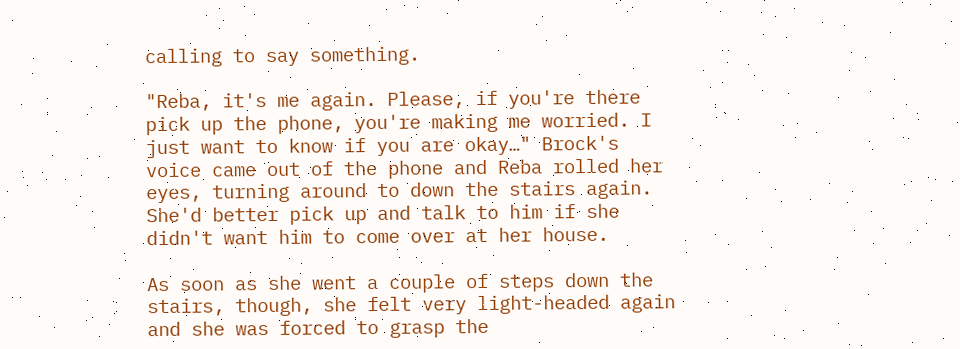calling to say something.

"Reba, it's me again. Please, if you're there pick up the phone, you're making me worried. I just want to know if you are okay…" Brock's voice came out of the phone and Reba rolled her eyes, turning around to down the stairs again. She'd better pick up and talk to him if she didn't want him to come over at her house.

As soon as she went a couple of steps down the stairs, though, she felt very light-headed again and she was forced to grasp the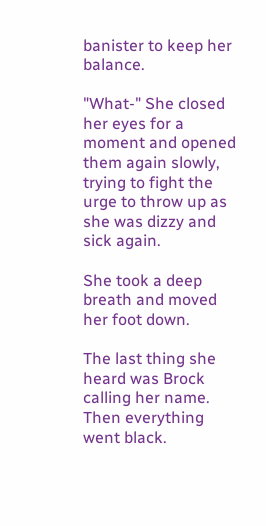banister to keep her balance.

"What-" She closed her eyes for a moment and opened them again slowly, trying to fight the urge to throw up as she was dizzy and sick again.

She took a deep breath and moved her foot down.

The last thing she heard was Brock calling her name. Then everything went black.